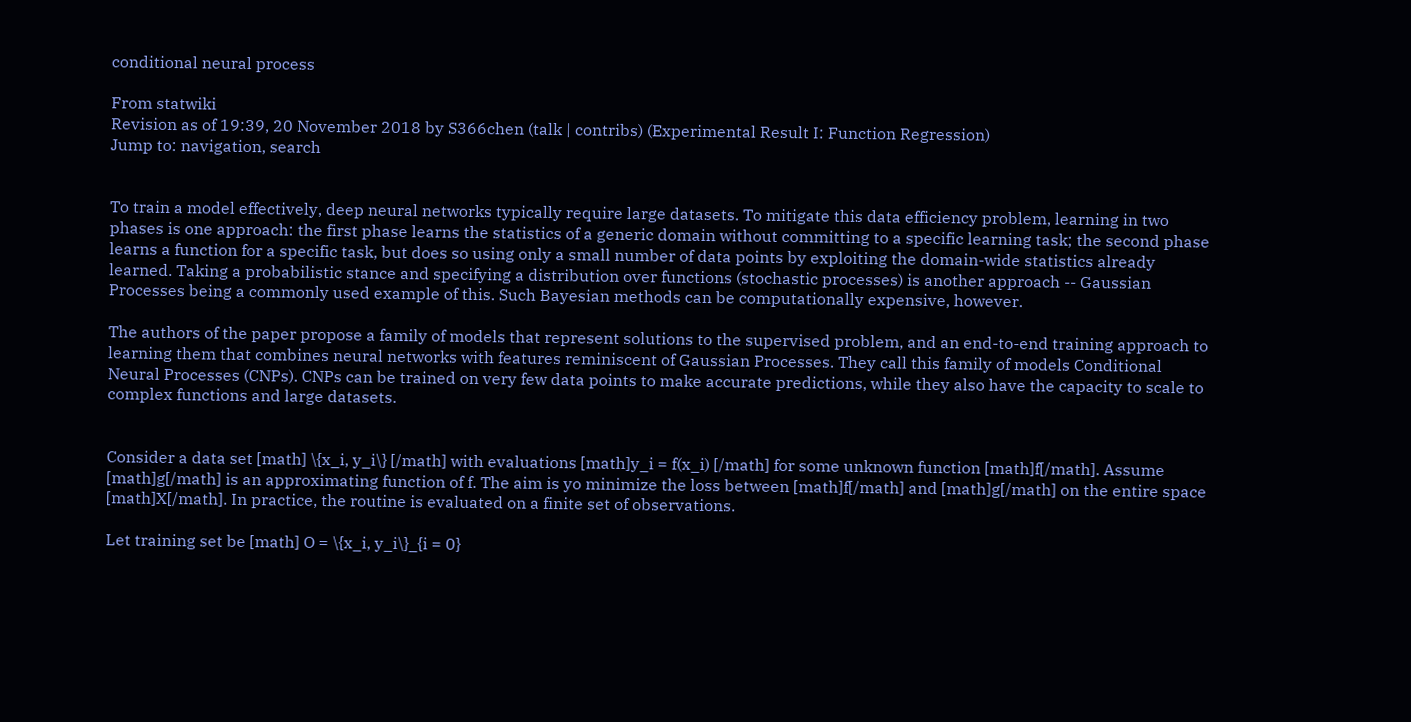conditional neural process

From statwiki
Revision as of 19:39, 20 November 2018 by S366chen (talk | contribs) (Experimental Result I: Function Regression)
Jump to: navigation, search


To train a model effectively, deep neural networks typically require large datasets. To mitigate this data efficiency problem, learning in two phases is one approach: the first phase learns the statistics of a generic domain without committing to a specific learning task; the second phase learns a function for a specific task, but does so using only a small number of data points by exploiting the domain-wide statistics already learned. Taking a probabilistic stance and specifying a distribution over functions (stochastic processes) is another approach -- Gaussian Processes being a commonly used example of this. Such Bayesian methods can be computationally expensive, however.

The authors of the paper propose a family of models that represent solutions to the supervised problem, and an end-to-end training approach to learning them that combines neural networks with features reminiscent of Gaussian Processes. They call this family of models Conditional Neural Processes (CNPs). CNPs can be trained on very few data points to make accurate predictions, while they also have the capacity to scale to complex functions and large datasets.


Consider a data set [math] \{x_i, y_i\} [/math] with evaluations [math]y_i = f(x_i) [/math] for some unknown function [math]f[/math]. Assume [math]g[/math] is an approximating function of f. The aim is yo minimize the loss between [math]f[/math] and [math]g[/math] on the entire space [math]X[/math]. In practice, the routine is evaluated on a finite set of observations.

Let training set be [math] O = \{x_i, y_i\}_{i = 0}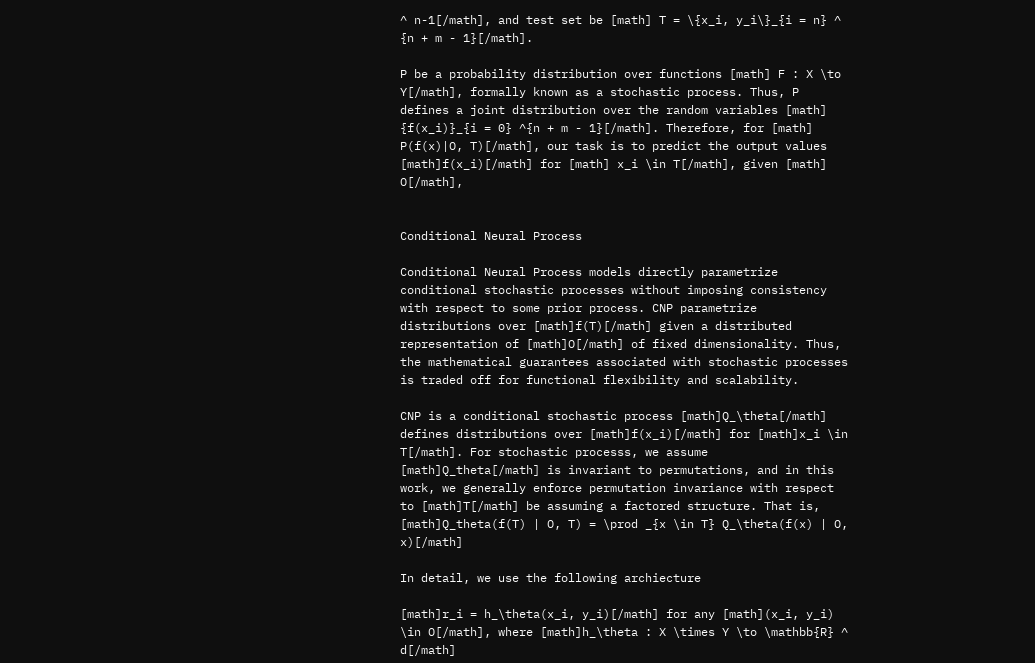^ n-1[/math], and test set be [math] T = \{x_i, y_i\}_{i = n} ^ {n + m - 1}[/math].

P be a probability distribution over functions [math] F : X \to Y[/math], formally known as a stochastic process. Thus, P defines a joint distribution over the random variables [math] {f(x_i)}_{i = 0} ^{n + m - 1}[/math]. Therefore, for [math] P(f(x)|O, T)[/math], our task is to predict the output values [math]f(x_i)[/math] for [math] x_i \in T[/math], given [math] O[/math],


Conditional Neural Process

Conditional Neural Process models directly parametrize conditional stochastic processes without imposing consistency with respect to some prior process. CNP parametrize distributions over [math]f(T)[/math] given a distributed representation of [math]O[/math] of fixed dimensionality. Thus, the mathematical guarantees associated with stochastic processes is traded off for functional flexibility and scalability.

CNP is a conditional stochastic process [math]Q_\theta[/math] defines distributions over [math]f(x_i)[/math] for [math]x_i \in T[/math]. For stochastic processs, we assume [math]Q_theta[/math] is invariant to permutations, and in this work, we generally enforce permutation invariance with respect to [math]T[/math] be assuming a factored structure. That is, [math]Q_theta(f(T) | O, T) = \prod _{x \in T} Q_\theta(f(x) | O, x)[/math]

In detail, we use the following archiecture

[math]r_i = h_\theta(x_i, y_i)[/math] for any [math](x_i, y_i) \in O[/math], where [math]h_\theta : X \times Y \to \mathbb{R} ^ d[/math]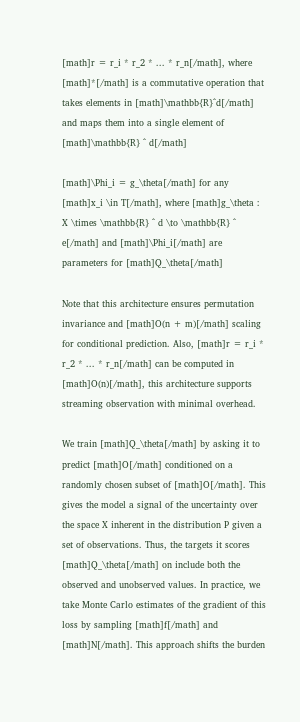[math]r = r_i * r_2 * ... * r_n[/math], where [math]*[/math] is a commutative operation that takes elements in [math]\mathbb{R}^d[/math] and maps them into a single element of [math]\mathbb{R} ^ d[/math]

[math]\Phi_i = g_\theta[/math] for any [math]x_i \in T[/math], where [math]g_\theta : X \times \mathbb{R} ^ d \to \mathbb{R} ^ e[/math] and [math]\Phi_i[/math] are parameters for [math]Q_\theta[/math]

Note that this architecture ensures permutation invariance and [math]O(n + m)[/math] scaling for conditional prediction. Also, [math]r = r_i * r_2 * ... * r_n[/math] can be computed in [math]O(n)[/math], this architecture supports streaming observation with minimal overhead.

We train [math]Q_\theta[/math] by asking it to predict [math]O[/math] conditioned on a randomly chosen subset of [math]O[/math]. This gives the model a signal of the uncertainty over the space X inherent in the distribution P given a set of observations. Thus, the targets it scores [math]Q_\theta[/math] on include both the observed and unobserved values. In practice, we take Monte Carlo estimates of the gradient of this loss by sampling [math]f[/math] and [math]N[/math]. This approach shifts the burden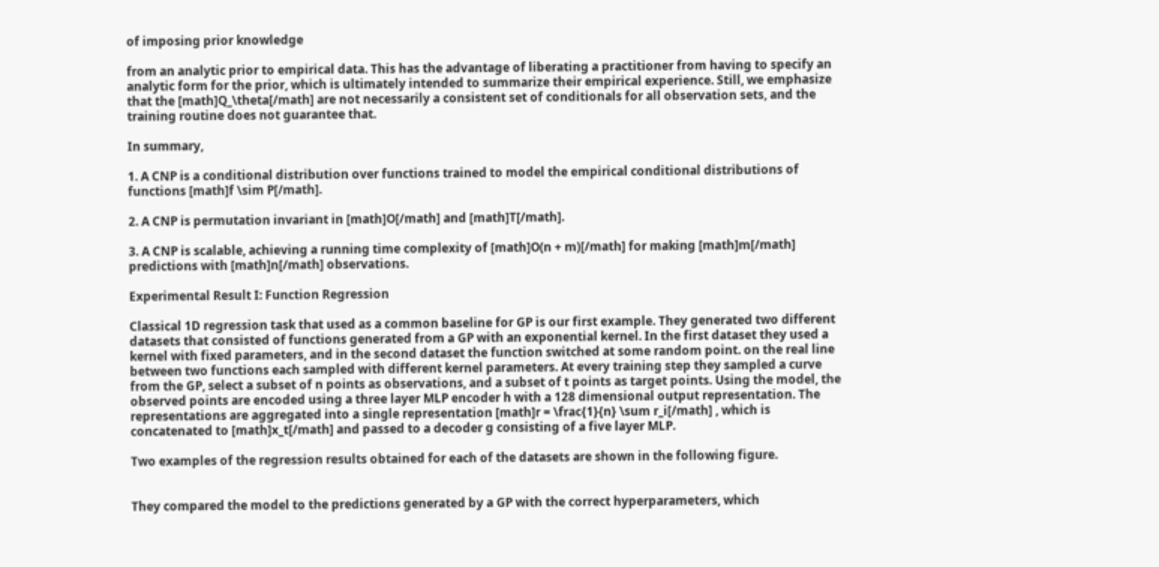of imposing prior knowledge

from an analytic prior to empirical data. This has the advantage of liberating a practitioner from having to specify an analytic form for the prior, which is ultimately intended to summarize their empirical experience. Still, we emphasize that the [math]Q_\theta[/math] are not necessarily a consistent set of conditionals for all observation sets, and the training routine does not guarantee that.

In summary,

1. A CNP is a conditional distribution over functions trained to model the empirical conditional distributions of functions [math]f \sim P[/math].

2. A CNP is permutation invariant in [math]O[/math] and [math]T[/math].

3. A CNP is scalable, achieving a running time complexity of [math]O(n + m)[/math] for making [math]m[/math] predictions with [math]n[/math] observations.

Experimental Result I: Function Regression

Classical 1D regression task that used as a common baseline for GP is our first example. They generated two different datasets that consisted of functions generated from a GP with an exponential kernel. In the first dataset they used a kernel with fixed parameters, and in the second dataset the function switched at some random point. on the real line between two functions each sampled with different kernel parameters. At every training step they sampled a curve from the GP, select a subset of n points as observations, and a subset of t points as target points. Using the model, the observed points are encoded using a three layer MLP encoder h with a 128 dimensional output representation. The representations are aggregated into a single representation [math]r = \frac{1}{n} \sum r_i[/math] , which is concatenated to [math]x_t[/math] and passed to a decoder g consisting of a five layer MLP.

Two examples of the regression results obtained for each of the datasets are shown in the following figure.


They compared the model to the predictions generated by a GP with the correct hyperparameters, which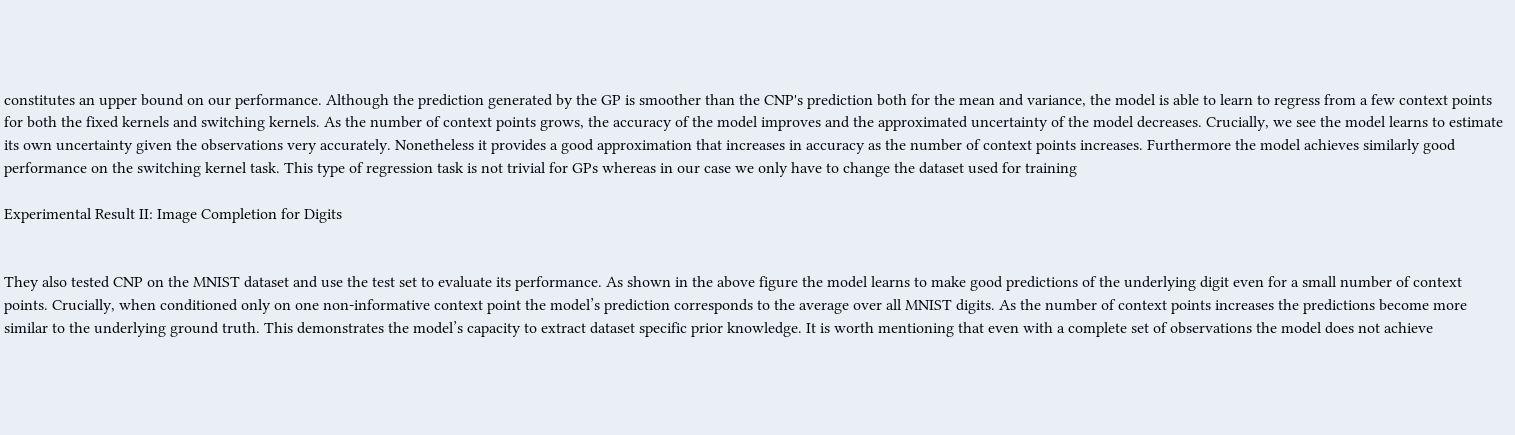constitutes an upper bound on our performance. Although the prediction generated by the GP is smoother than the CNP's prediction both for the mean and variance, the model is able to learn to regress from a few context points for both the fixed kernels and switching kernels. As the number of context points grows, the accuracy of the model improves and the approximated uncertainty of the model decreases. Crucially, we see the model learns to estimate its own uncertainty given the observations very accurately. Nonetheless it provides a good approximation that increases in accuracy as the number of context points increases. Furthermore the model achieves similarly good performance on the switching kernel task. This type of regression task is not trivial for GPs whereas in our case we only have to change the dataset used for training

Experimental Result II: Image Completion for Digits


They also tested CNP on the MNIST dataset and use the test set to evaluate its performance. As shown in the above figure the model learns to make good predictions of the underlying digit even for a small number of context points. Crucially, when conditioned only on one non-informative context point the model’s prediction corresponds to the average over all MNIST digits. As the number of context points increases the predictions become more similar to the underlying ground truth. This demonstrates the model’s capacity to extract dataset specific prior knowledge. It is worth mentioning that even with a complete set of observations the model does not achieve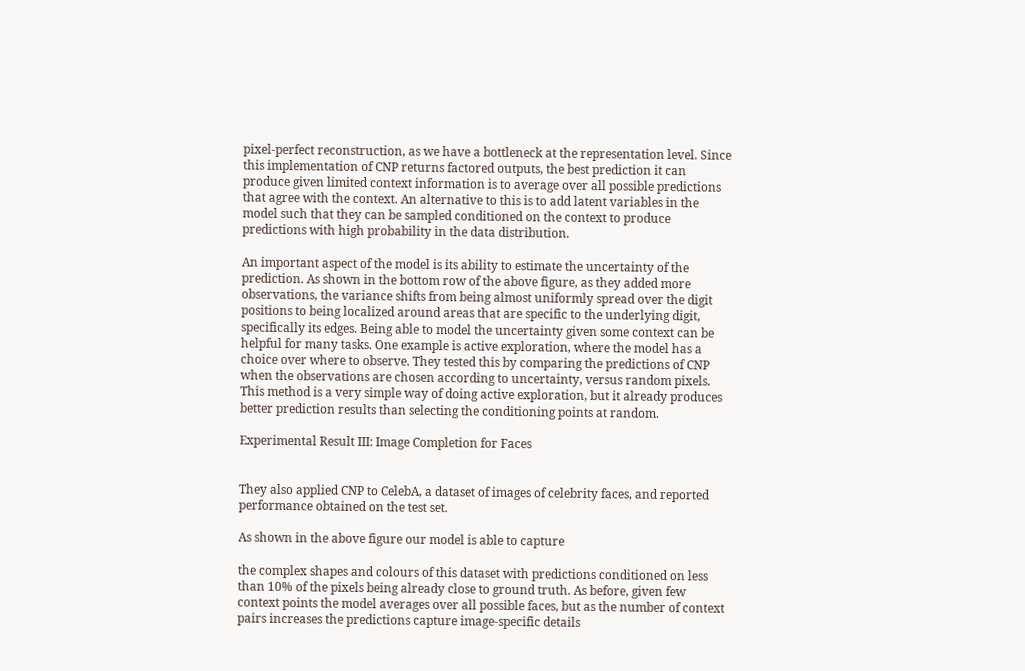pixel-perfect reconstruction, as we have a bottleneck at the representation level. Since this implementation of CNP returns factored outputs, the best prediction it can produce given limited context information is to average over all possible predictions that agree with the context. An alternative to this is to add latent variables in the model such that they can be sampled conditioned on the context to produce predictions with high probability in the data distribution.

An important aspect of the model is its ability to estimate the uncertainty of the prediction. As shown in the bottom row of the above figure, as they added more observations, the variance shifts from being almost uniformly spread over the digit positions to being localized around areas that are specific to the underlying digit, specifically its edges. Being able to model the uncertainty given some context can be helpful for many tasks. One example is active exploration, where the model has a choice over where to observe. They tested this by comparing the predictions of CNP when the observations are chosen according to uncertainty, versus random pixels. This method is a very simple way of doing active exploration, but it already produces better prediction results than selecting the conditioning points at random.

Experimental Result III: Image Completion for Faces


They also applied CNP to CelebA, a dataset of images of celebrity faces, and reported performance obtained on the test set.

As shown in the above figure our model is able to capture

the complex shapes and colours of this dataset with predictions conditioned on less than 10% of the pixels being already close to ground truth. As before, given few context points the model averages over all possible faces, but as the number of context pairs increases the predictions capture image-specific details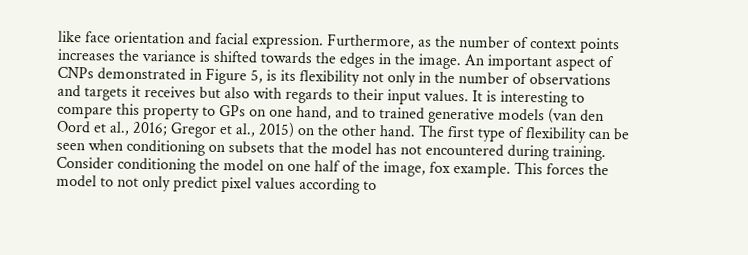like face orientation and facial expression. Furthermore, as the number of context points increases the variance is shifted towards the edges in the image. An important aspect of CNPs demonstrated in Figure 5, is its flexibility not only in the number of observations and targets it receives but also with regards to their input values. It is interesting to compare this property to GPs on one hand, and to trained generative models (van den Oord et al., 2016; Gregor et al., 2015) on the other hand. The first type of flexibility can be seen when conditioning on subsets that the model has not encountered during training. Consider conditioning the model on one half of the image, fox example. This forces the model to not only predict pixel values according to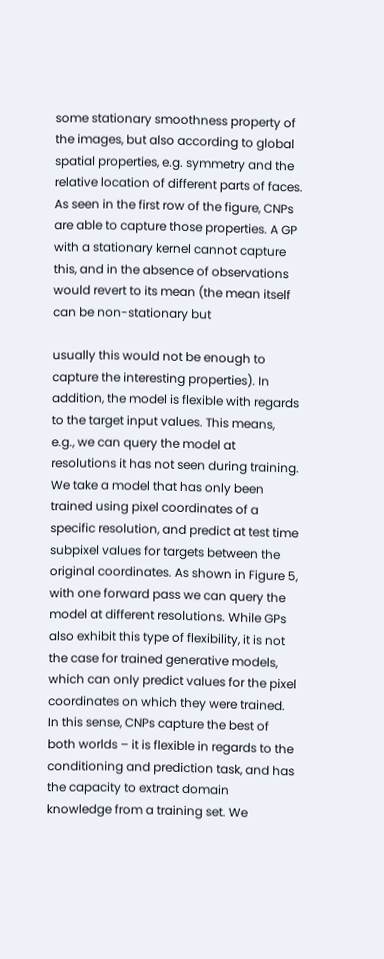some stationary smoothness property of the images, but also according to global spatial properties, e.g. symmetry and the relative location of different parts of faces. As seen in the first row of the figure, CNPs are able to capture those properties. A GP with a stationary kernel cannot capture this, and in the absence of observations would revert to its mean (the mean itself can be non-stationary but

usually this would not be enough to capture the interesting properties). In addition, the model is flexible with regards to the target input values. This means, e.g., we can query the model at resolutions it has not seen during training. We take a model that has only been trained using pixel coordinates of a specific resolution, and predict at test time subpixel values for targets between the original coordinates. As shown in Figure 5, with one forward pass we can query the model at different resolutions. While GPs also exhibit this type of flexibility, it is not the case for trained generative models, which can only predict values for the pixel coordinates on which they were trained. In this sense, CNPs capture the best of both worlds – it is flexible in regards to the conditioning and prediction task, and has the capacity to extract domain knowledge from a training set. We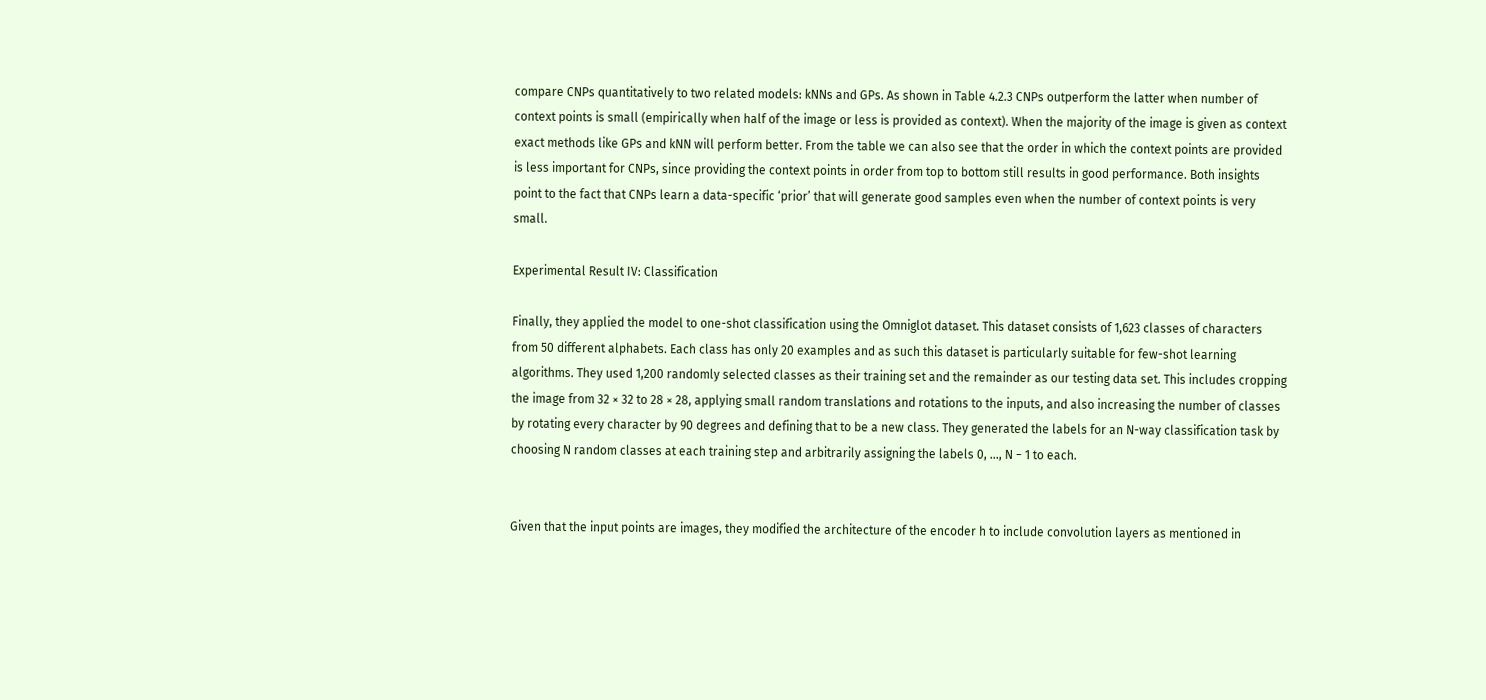compare CNPs quantitatively to two related models: kNNs and GPs. As shown in Table 4.2.3 CNPs outperform the latter when number of context points is small (empirically when half of the image or less is provided as context). When the majority of the image is given as context exact methods like GPs and kNN will perform better. From the table we can also see that the order in which the context points are provided is less important for CNPs, since providing the context points in order from top to bottom still results in good performance. Both insights point to the fact that CNPs learn a data-specific ‘prior’ that will generate good samples even when the number of context points is very small.

Experimental Result IV: Classification

Finally, they applied the model to one-shot classification using the Omniglot dataset. This dataset consists of 1,623 classes of characters from 50 different alphabets. Each class has only 20 examples and as such this dataset is particularly suitable for few-shot learning algorithms. They used 1,200 randomly selected classes as their training set and the remainder as our testing data set. This includes cropping the image from 32 × 32 to 28 × 28, applying small random translations and rotations to the inputs, and also increasing the number of classes by rotating every character by 90 degrees and defining that to be a new class. They generated the labels for an N-way classification task by choosing N random classes at each training step and arbitrarily assigning the labels 0, ..., N − 1 to each.


Given that the input points are images, they modified the architecture of the encoder h to include convolution layers as mentioned in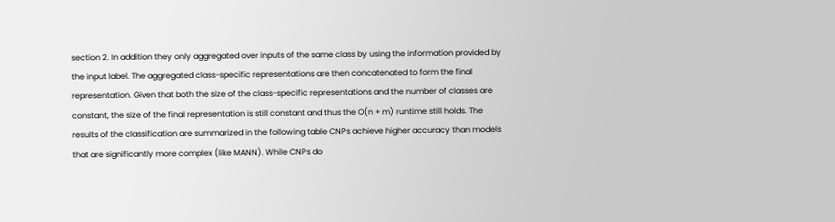section 2. In addition they only aggregated over inputs of the same class by using the information provided by the input label. The aggregated class-specific representations are then concatenated to form the final representation. Given that both the size of the class-specific representations and the number of classes are constant, the size of the final representation is still constant and thus the O(n + m) runtime still holds. The results of the classification are summarized in the following table CNPs achieve higher accuracy than models that are significantly more complex (like MANN). While CNPs do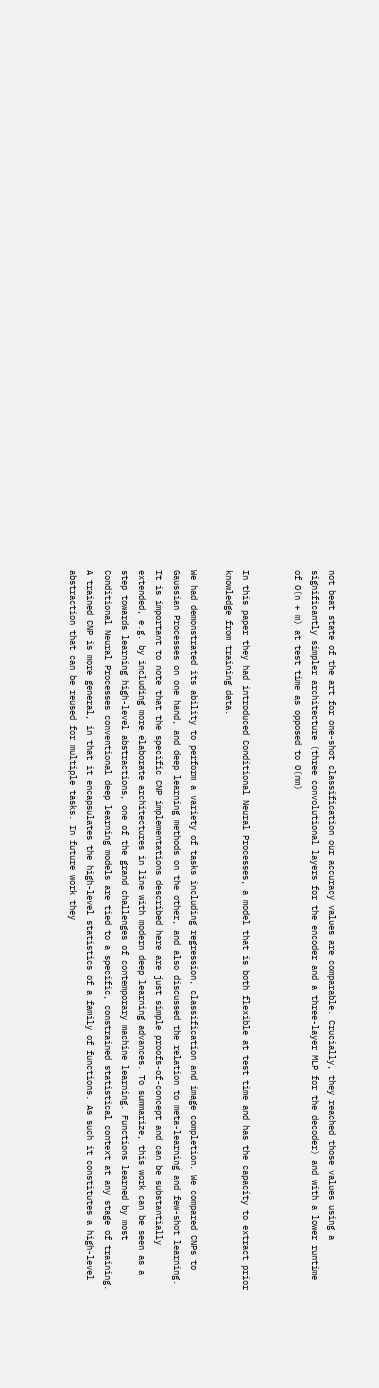not beat state of the art for one-shot classification our accuracy values are comparable. Crucially, they reached those values using a significantly simpler architecture (three convolutional layers for the encoder and a three-layer MLP for the decoder) and with a lower runtime of O(n + m) at test time as opposed to O(nm)


In this paper they had introduced Conditional Neural Processes, a model that is both flexible at test time and has the capacity to extract prior knowledge from training data.

We had demonstrated its ability to perform a variety of tasks including regression, classification and image completion. We compared CNPs to Gaussian Processes on one hand, and deep learning methods on the other, and also discussed the relation to meta-learning and few-shot learning. It is important to note that the specific CNP implementations described here are just simple proofs-of-concept and can be substantially extended, e.g. by including more elaborate architectures in line with modern deep learning advances. To summarize, this work can be seen as a step towards learning high-level abstractions, one of the grand challenges of contemporary machine learning. Functions learned by most Conditional Neural Processes conventional deep learning models are tied to a specific, constrained statistical context at any stage of training. A trained CNP is more general, in that it encapsulates the high-level statistics of a family of functions. As such it constitutes a high-level abstraction that can be reused for multiple tasks. In future work they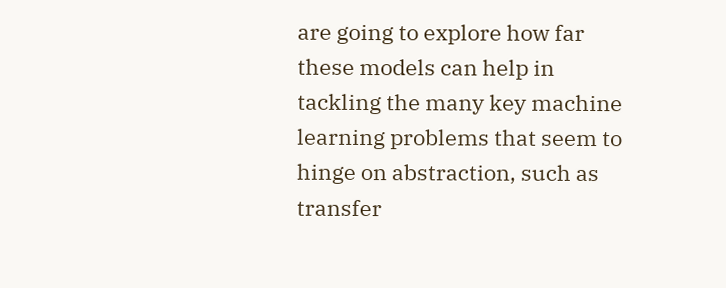are going to explore how far these models can help in tackling the many key machine learning problems that seem to hinge on abstraction, such as transfer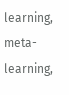learning, meta-learning,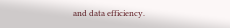and data efficiency.